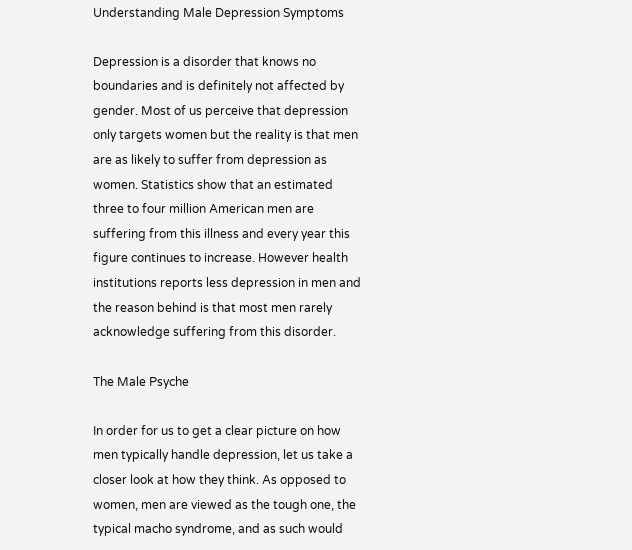Understanding Male Depression Symptoms

Depression is a disorder that knows no boundaries and is definitely not affected by gender. Most of us perceive that depression only targets women but the reality is that men are as likely to suffer from depression as women. Statistics show that an estimated three to four million American men are suffering from this illness and every year this figure continues to increase. However health institutions reports less depression in men and the reason behind is that most men rarely acknowledge suffering from this disorder.

The Male Psyche

In order for us to get a clear picture on how men typically handle depression, let us take a closer look at how they think. As opposed to women, men are viewed as the tough one, the typical macho syndrome, and as such would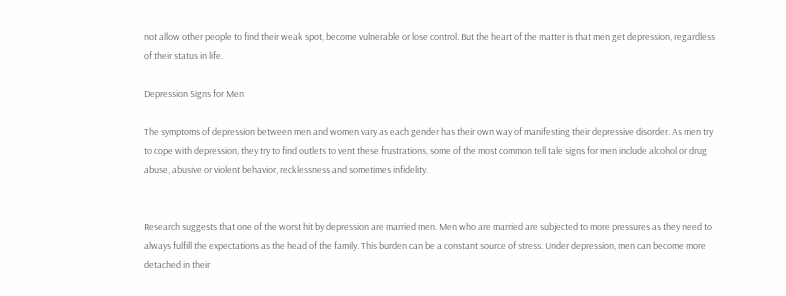not allow other people to find their weak spot, become vulnerable or lose control. But the heart of the matter is that men get depression, regardless of their status in life.

Depression Signs for Men

The symptoms of depression between men and women vary as each gender has their own way of manifesting their depressive disorder. As men try to cope with depression, they try to find outlets to vent these frustrations, some of the most common tell tale signs for men include alcohol or drug abuse, abusive or violent behavior, recklessness and sometimes infidelity.


Research suggests that one of the worst hit by depression are married men. Men who are married are subjected to more pressures as they need to always fulfill the expectations as the head of the family. This burden can be a constant source of stress. Under depression, men can become more detached in their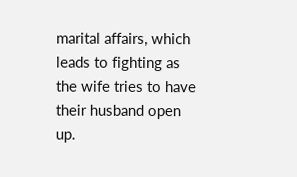marital affairs, which leads to fighting as the wife tries to have their husband open up.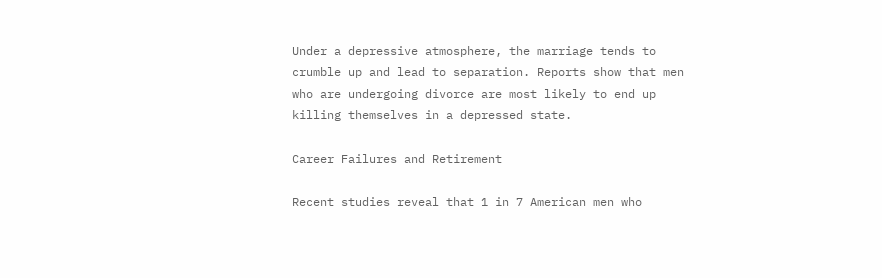Under a depressive atmosphere, the marriage tends to crumble up and lead to separation. Reports show that men who are undergoing divorce are most likely to end up killing themselves in a depressed state.

Career Failures and Retirement

Recent studies reveal that 1 in 7 American men who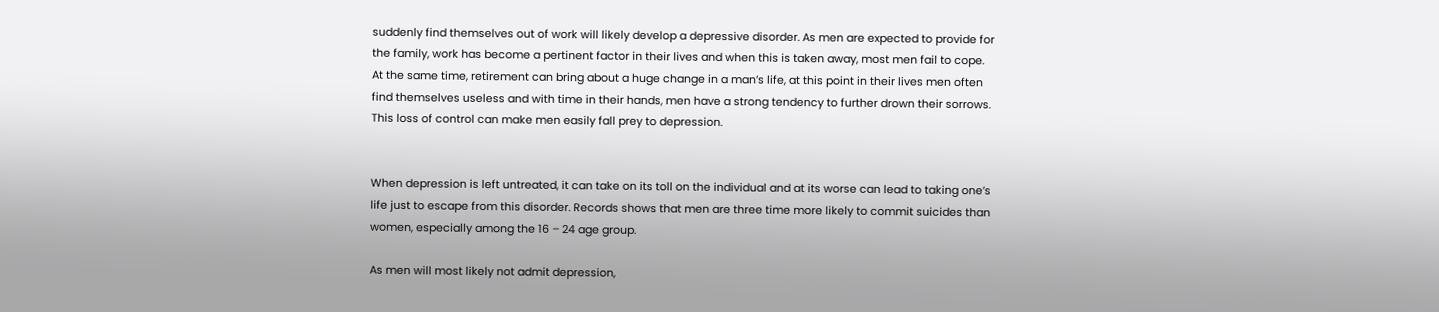suddenly find themselves out of work will likely develop a depressive disorder. As men are expected to provide for the family, work has become a pertinent factor in their lives and when this is taken away, most men fail to cope. At the same time, retirement can bring about a huge change in a man’s life, at this point in their lives men often find themselves useless and with time in their hands, men have a strong tendency to further drown their sorrows. This loss of control can make men easily fall prey to depression.


When depression is left untreated, it can take on its toll on the individual and at its worse can lead to taking one’s life just to escape from this disorder. Records shows that men are three time more likely to commit suicides than women, especially among the 16 – 24 age group.

As men will most likely not admit depression,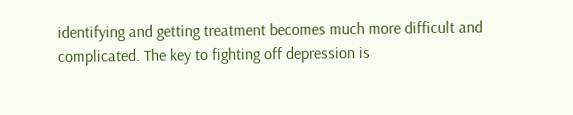identifying and getting treatment becomes much more difficult and complicated. The key to fighting off depression is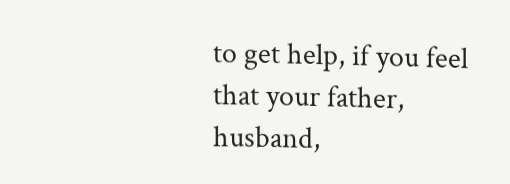to get help, if you feel that your father, husband,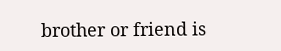brother or friend is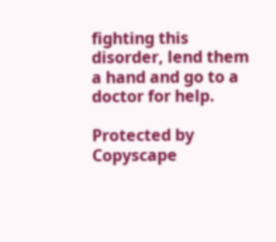fighting this disorder, lend them a hand and go to a doctor for help.

Protected by Copyscape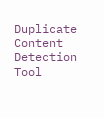Duplicate Content Detection Tool